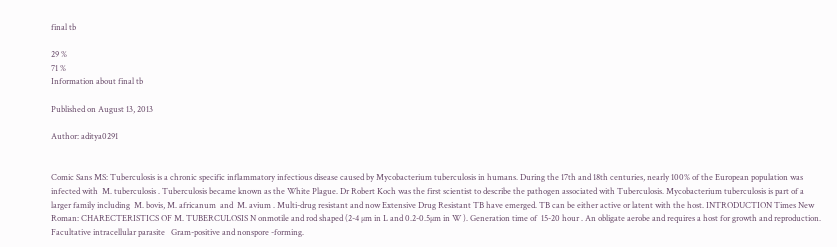final tb

29 %
71 %
Information about final tb

Published on August 13, 2013

Author: aditya0291


Comic Sans MS: Tuberculosis is a chronic specific inflammatory infectious disease caused by Mycobacterium tuberculosis in humans. During the 17th and 18th centuries, nearly 100% of the European population was infected with  M. tuberculosis . Tuberculosis became known as the White Plague. Dr Robert Koch was the first scientist to describe the pathogen associated with Tuberculosis. Mycobacterium tuberculosis is part of a larger family including  M. bovis, M. africanum  and  M. avium . Multi-drug resistant and now Extensive Drug Resistant TB have emerged. TB can be either active or latent with the host. INTRODUCTION Times New Roman: CHARECTERISTICS OF M. TUBERCULOSIS N onmotile and rod shaped (2-4 µm in L and 0.2-0.5µm in W ). Generation time of  15-20 hour . An obligate aerobe and requires a host for growth and reproduction. Facultative intracellular parasite   Gram-positive and nonspore -forming.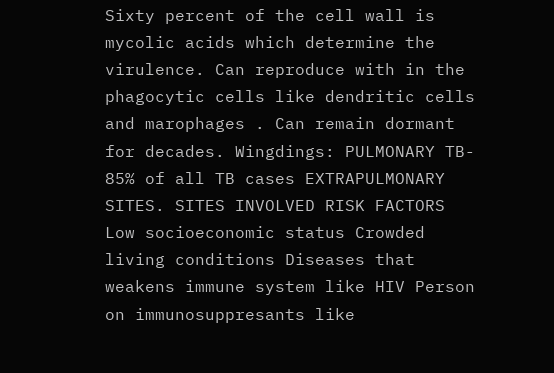Sixty percent of the cell wall is mycolic acids which determine the virulence. Can reproduce with in the phagocytic cells like dendritic cells and marophages . Can remain dormant for decades. Wingdings: PULMONARY TB- 85% of all TB cases EXTRAPULMONARY SITES. SITES INVOLVED RISK FACTORS Low socioeconomic status Crowded living conditions Diseases that weakens immune system like HIV Person on immunosuppresants like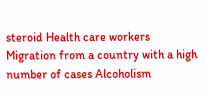steroid Health care workers Migration from a country with a high number of cases Alcoholism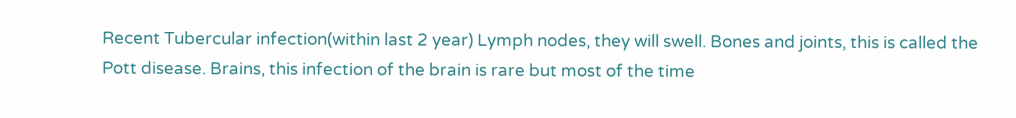Recent Tubercular infection(within last 2 year) Lymph nodes, they will swell. Bones and joints, this is called the Pott disease. Brains, this infection of the brain is rare but most of the time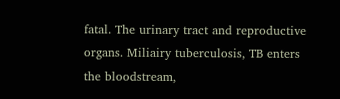fatal. The urinary tract and reproductive organs. Miliairy tuberculosis, TB enters the bloodstream,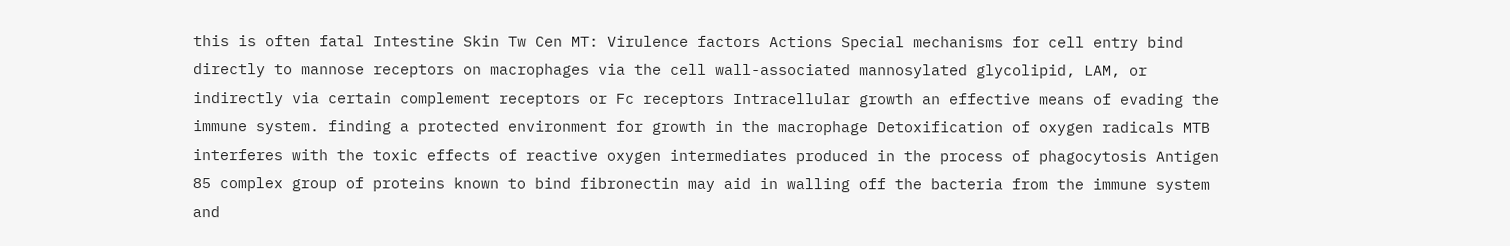this is often fatal Intestine Skin Tw Cen MT: Virulence factors Actions Special mechanisms for cell entry bind directly to mannose receptors on macrophages via the cell wall-associated mannosylated glycolipid, LAM, or indirectly via certain complement receptors or Fc receptors Intracellular growth an effective means of evading the immune system. finding a protected environment for growth in the macrophage Detoxification of oxygen radicals MTB interferes with the toxic effects of reactive oxygen intermediates produced in the process of phagocytosis Antigen 85 complex group of proteins known to bind fibronectin may aid in walling off the bacteria from the immune system and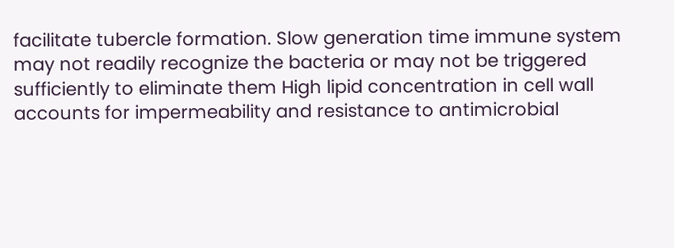facilitate tubercle formation. Slow generation time immune system may not readily recognize the bacteria or may not be triggered sufficiently to eliminate them High lipid concentration in cell wall accounts for impermeability and resistance to antimicrobial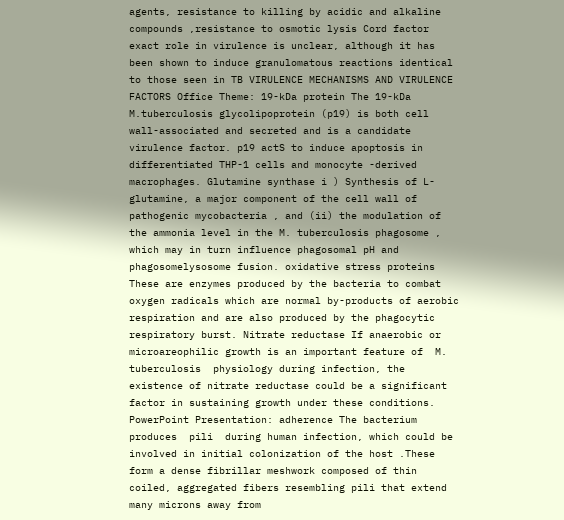agents, resistance to killing by acidic and alkaline compounds ,resistance to osmotic lysis Cord factor exact role in virulence is unclear, although it has been shown to induce granulomatous reactions identical to those seen in TB VIRULENCE MECHANISMS AND VIRULENCE FACTORS Office Theme: 19-kDa protein The 19-kDa M.tuberculosis glycolipoprotein (p19) is both cell wall-associated and secreted and is a candidate virulence factor. p19 actS to induce apoptosis in differentiated THP-1 cells and monocyte -derived macrophages. Glutamine synthase i ) Synthesis of L-glutamine, a major component of the cell wall of pathogenic mycobacteria , and (ii) the modulation of the ammonia level in the M. tuberculosis phagosome , which may in turn influence phagosomal pH and phagosomelysosome fusion. oxidative stress proteins These are enzymes produced by the bacteria to combat oxygen radicals which are normal by-products of aerobic respiration and are also produced by the phagocytic respiratory burst. Nitrate reductase If anaerobic or microareophilic growth is an important feature of  M. tuberculosis  physiology during infection, the existence of nitrate reductase could be a significant factor in sustaining growth under these conditions. PowerPoint Presentation: adherence The bacterium produces  pili  during human infection, which could be involved in initial colonization of the host .These form a dense fibrillar meshwork composed of thin coiled, aggregated fibers resembling pili that extend many microns away from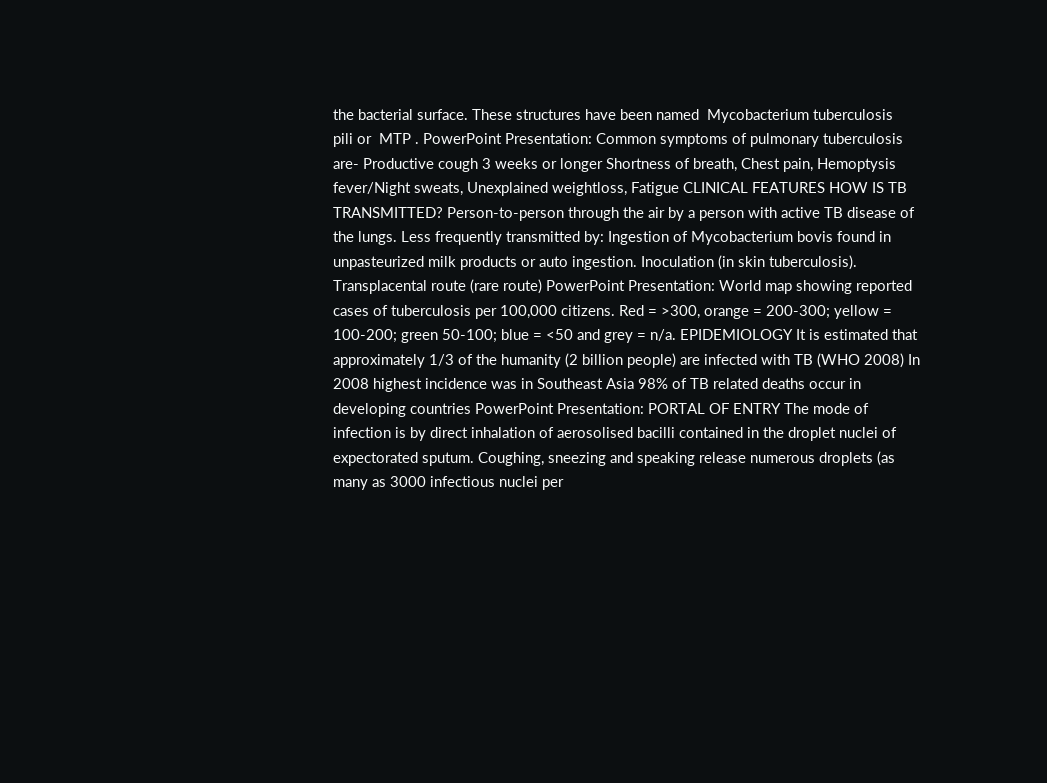the bacterial surface. These structures have been named  Mycobacterium tuberculosis   pili or  MTP . PowerPoint Presentation: Common symptoms of pulmonary tuberculosis are- Productive cough 3 weeks or longer Shortness of breath, Chest pain, Hemoptysis fever/Night sweats, Unexplained weightloss, Fatigue CLINICAL FEATURES HOW IS TB TRANSMITTED? Person-to-person through the air by a person with active TB disease of the lungs. Less frequently transmitted by: Ingestion of Mycobacterium bovis found in unpasteurized milk products or auto ingestion. Inoculation (in skin tuberculosis). Transplacental route (rare route) PowerPoint Presentation: World map showing reported cases of tuberculosis per 100,000 citizens. Red = >300, orange = 200-300; yellow = 100-200; green 50-100; blue = <50 and grey = n/a. EPIDEMIOLOGY It is estimated that approximately 1/3 of the humanity (2 billion people) are infected with TB (WHO 2008) In 2008 highest incidence was in Southeast Asia 98% of TB related deaths occur in developing countries PowerPoint Presentation: PORTAL OF ENTRY The mode of infection is by direct inhalation of aerosolised bacilli contained in the droplet nuclei of expectorated sputum. Coughing, sneezing and speaking release numerous droplets (as many as 3000 infectious nuclei per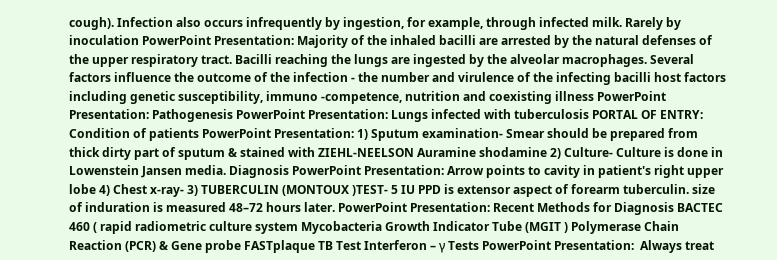cough). Infection also occurs infrequently by ingestion, for example, through infected milk. Rarely by inoculation PowerPoint Presentation: Majority of the inhaled bacilli are arrested by the natural defenses of the upper respiratory tract. Bacilli reaching the lungs are ingested by the alveolar macrophages. Several factors influence the outcome of the infection - the number and virulence of the infecting bacilli host factors including genetic susceptibility, immuno -competence, nutrition and coexisting illness PowerPoint Presentation: Pathogenesis PowerPoint Presentation: Lungs infected with tuberculosis PORTAL OF ENTRY: Condition of patients PowerPoint Presentation: 1) Sputum examination- Smear should be prepared from thick dirty part of sputum & stained with ZIEHL-NEELSON Auramine shodamine 2) Culture- Culture is done in Lowenstein Jansen media. Diagnosis PowerPoint Presentation: Arrow points to cavity in patient's right upper lobe 4) Chest x-ray- 3) TUBERCULIN (MONTOUX )TEST- 5 IU PPD is extensor aspect of forearm tuberculin. size of induration is measured 48–72 hours later. PowerPoint Presentation: Recent Methods for Diagnosis BACTEC 460 ( rapid radiometric culture system Mycobacteria Growth Indicator Tube (MGIT ) Polymerase Chain Reaction (PCR) & Gene probe FASTplaque TB Test Interferon – γ Tests PowerPoint Presentation:  Always treat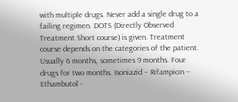with multiple drugs. Never add a single drug to a failing regimen. DOTS (Directly Observed Treatment Short course) is given. Treatment course depends on the categories of the patient. Usually 6 months, sometimes 9 months. Four drugs for two months. Isoniazid – Rifampicin – Ethambutol -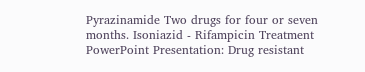Pyrazinamide Two drugs for four or seven months. Isoniazid - Rifampicin Treatment PowerPoint Presentation: Drug resistant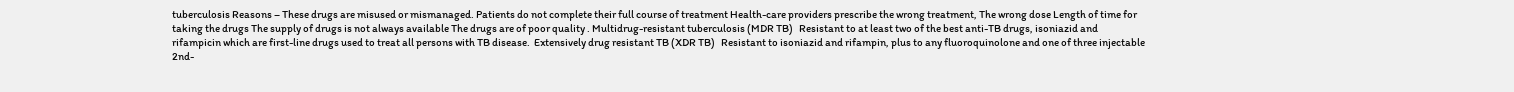tuberculosis Reasons – These drugs are misused or mismanaged. Patients do not complete their full course of treatment Health-care providers prescribe the wrong treatment, The wrong dose Length of time for taking the drugs The supply of drugs is not always available The drugs are of poor quality . Multidrug-resistant tuberculosis (MDR TB)   Resistant to at least two of the best anti-TB drugs, isoniazid and rifampicin which are first-line drugs used to treat all persons with TB disease.  Extensively drug resistant TB (XDR TB)   Resistant to isoniazid and rifampin, plus to any fluoroquinolone and one of three injectable 2nd-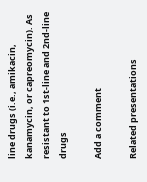line drugs (i.e., amikacin, kanamycin, or capreomycin). As resistant to 1st-line and 2nd-line drugs

Add a comment

Related presentations